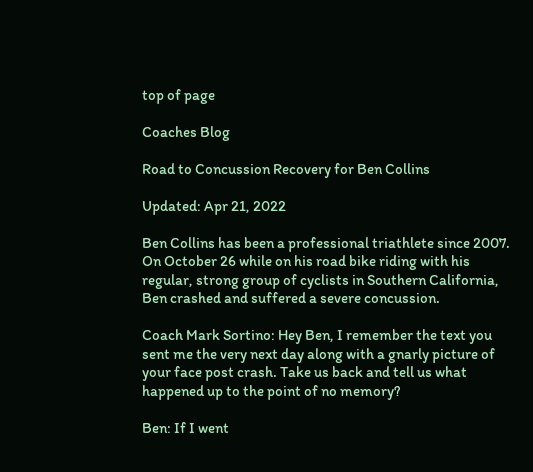top of page

Coaches Blog

Road to Concussion Recovery for Ben Collins

Updated: Apr 21, 2022

Ben Collins has been a professional triathlete since 2007. On October 26 while on his road bike riding with his regular, strong group of cyclists in Southern California, Ben crashed and suffered a severe concussion.

Coach Mark Sortino: Hey Ben, I remember the text you sent me the very next day along with a gnarly picture of your face post crash. Take us back and tell us what happened up to the point of no memory?

Ben: If I went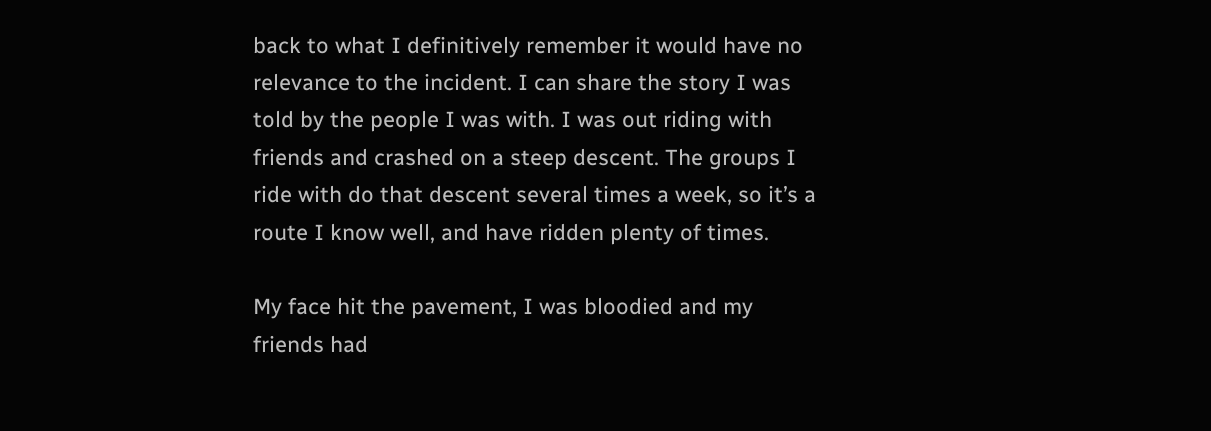back to what I definitively remember it would have no relevance to the incident. I can share the story I was told by the people I was with. I was out riding with friends and crashed on a steep descent. The groups I ride with do that descent several times a week, so it’s a route I know well, and have ridden plenty of times.

My face hit the pavement, I was bloodied and my friends had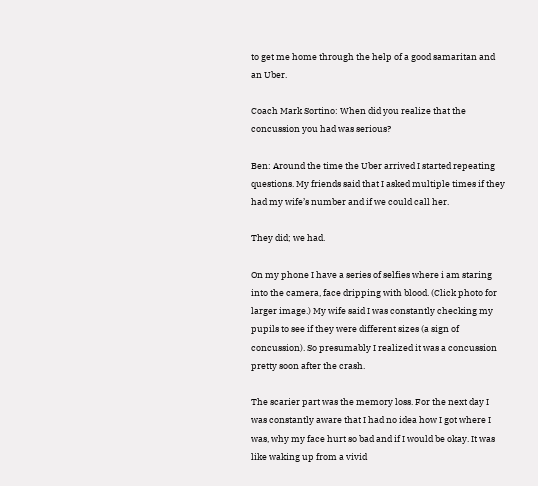to get me home through the help of a good samaritan and an Uber.

Coach Mark Sortino: When did you realize that the concussion you had was serious?

Ben: Around the time the Uber arrived I started repeating questions. My friends said that I asked multiple times if they had my wife’s number and if we could call her.

They did; we had.

On my phone I have a series of selfies where i am staring into the camera, face dripping with blood. (Click photo for larger image.) My wife said I was constantly checking my pupils to see if they were different sizes (a sign of concussion). So presumably I realized it was a concussion pretty soon after the crash.

The scarier part was the memory loss. For the next day I was constantly aware that I had no idea how I got where I was, why my face hurt so bad and if I would be okay. It was like waking up from a vivid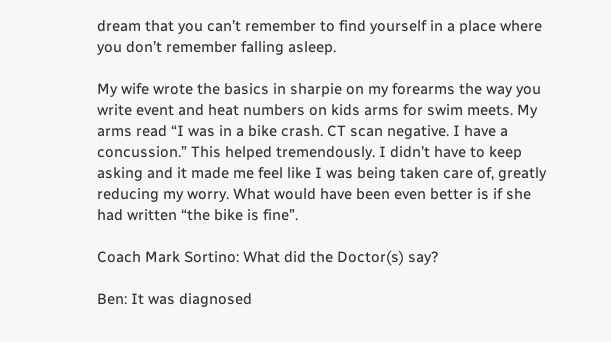dream that you can’t remember to find yourself in a place where you don’t remember falling asleep.

My wife wrote the basics in sharpie on my forearms the way you write event and heat numbers on kids arms for swim meets. My arms read “I was in a bike crash. CT scan negative. I have a concussion.” This helped tremendously. I didn’t have to keep asking and it made me feel like I was being taken care of, greatly reducing my worry. What would have been even better is if she had written “the bike is fine”.

Coach Mark Sortino: What did the Doctor(s) say?

Ben: It was diagnosed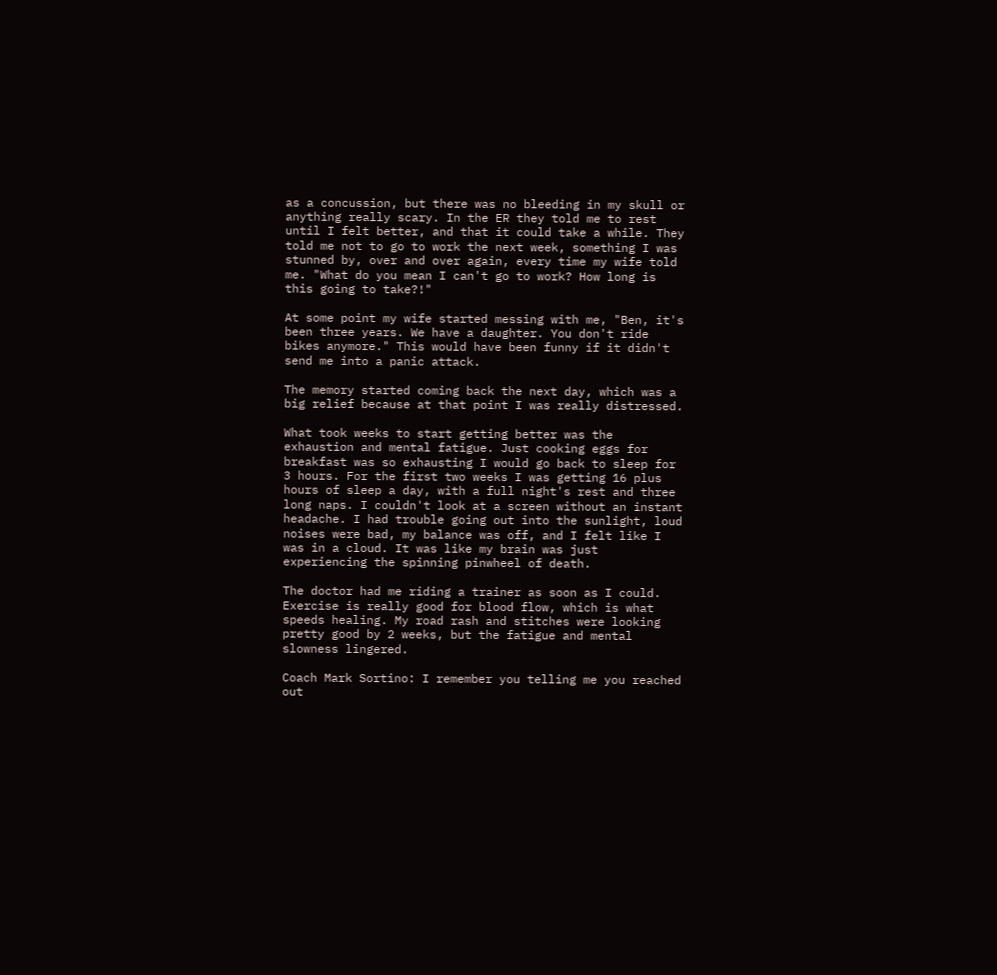as a concussion, but there was no bleeding in my skull or anything really scary. In the ER they told me to rest until I felt better, and that it could take a while. They told me not to go to work the next week, something I was stunned by, over and over again, every time my wife told me. "What do you mean I can't go to work? How long is this going to take?!"

At some point my wife started messing with me, "Ben, it's been three years. We have a daughter. You don't ride bikes anymore." This would have been funny if it didn't send me into a panic attack.

The memory started coming back the next day, which was a big relief because at that point I was really distressed.

What took weeks to start getting better was the exhaustion and mental fatigue. Just cooking eggs for breakfast was so exhausting I would go back to sleep for 3 hours. For the first two weeks I was getting 16 plus hours of sleep a day, with a full night's rest and three long naps. I couldn't look at a screen without an instant headache. I had trouble going out into the sunlight, loud noises were bad, my balance was off, and I felt like I was in a cloud. It was like my brain was just experiencing the spinning pinwheel of death.

The doctor had me riding a trainer as soon as I could. Exercise is really good for blood flow, which is what speeds healing. My road rash and stitches were looking pretty good by 2 weeks, but the fatigue and mental slowness lingered.

Coach Mark Sortino: I remember you telling me you reached out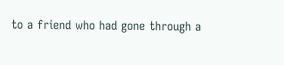to a friend who had gone through a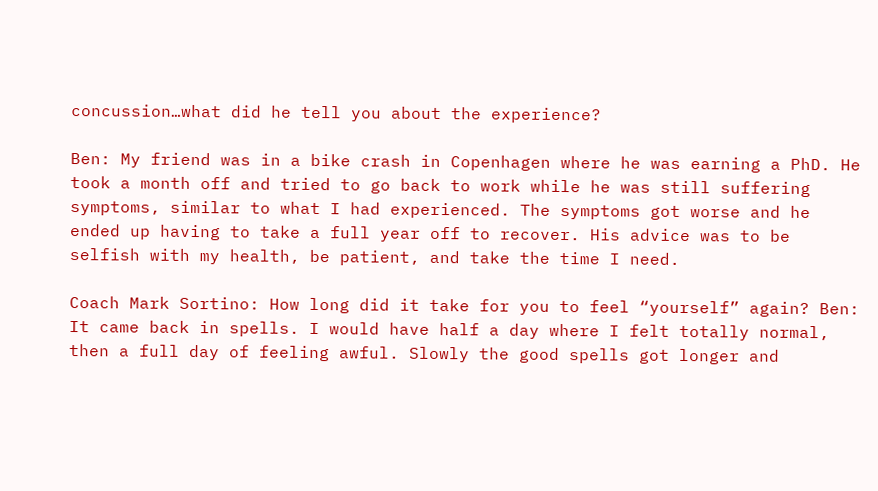concussion…what did he tell you about the experience?

Ben: My friend was in a bike crash in Copenhagen where he was earning a PhD. He took a month off and tried to go back to work while he was still suffering symptoms, similar to what I had experienced. The symptoms got worse and he ended up having to take a full year off to recover. His advice was to be selfish with my health, be patient, and take the time I need.

Coach Mark Sortino: How long did it take for you to feel “yourself” again? Ben: It came back in spells. I would have half a day where I felt totally normal, then a full day of feeling awful. Slowly the good spells got longer and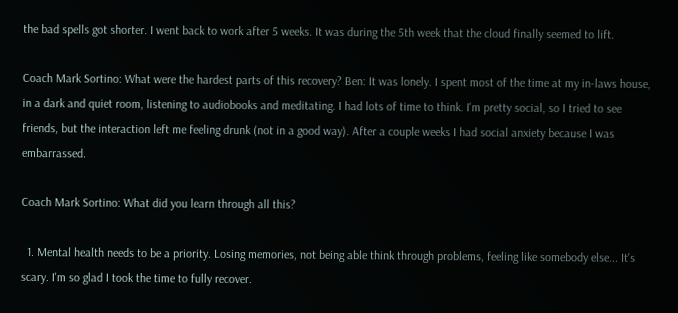the bad spells got shorter. I went back to work after 5 weeks. It was during the 5th week that the cloud finally seemed to lift.

Coach Mark Sortino: What were the hardest parts of this recovery? Ben: It was lonely. I spent most of the time at my in-laws house, in a dark and quiet room, listening to audiobooks and meditating. I had lots of time to think. I'm pretty social, so I tried to see friends, but the interaction left me feeling drunk (not in a good way). After a couple weeks I had social anxiety because I was embarrassed.

Coach Mark Sortino: What did you learn through all this?

  1. Mental health needs to be a priority. Losing memories, not being able think through problems, feeling like somebody else... It's scary. I'm so glad I took the time to fully recover.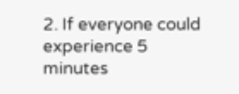2. If everyone could experience 5 minutes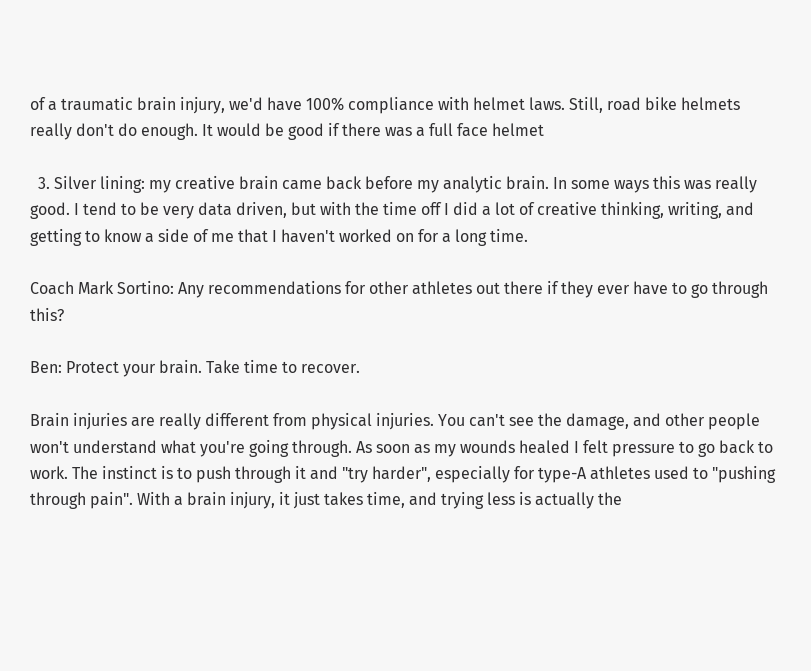of a traumatic brain injury, we'd have 100% compliance with helmet laws. Still, road bike helmets really don't do enough. It would be good if there was a full face helmet

  3. Silver lining: my creative brain came back before my analytic brain. In some ways this was really good. I tend to be very data driven, but with the time off I did a lot of creative thinking, writing, and getting to know a side of me that I haven't worked on for a long time.

Coach Mark Sortino: Any recommendations for other athletes out there if they ever have to go through this?

Ben: Protect your brain. Take time to recover.

Brain injuries are really different from physical injuries. You can't see the damage, and other people won't understand what you're going through. As soon as my wounds healed I felt pressure to go back to work. The instinct is to push through it and "try harder", especially for type-A athletes used to "pushing through pain". With a brain injury, it just takes time, and trying less is actually the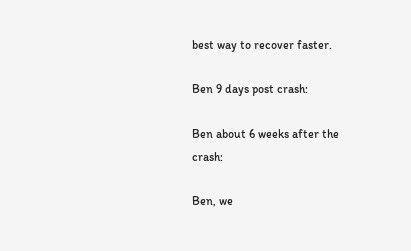best way to recover faster.

Ben 9 days post crash:

Ben about 6 weeks after the crash:

Ben, we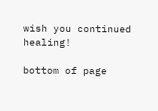wish you continued healing!

bottom of page